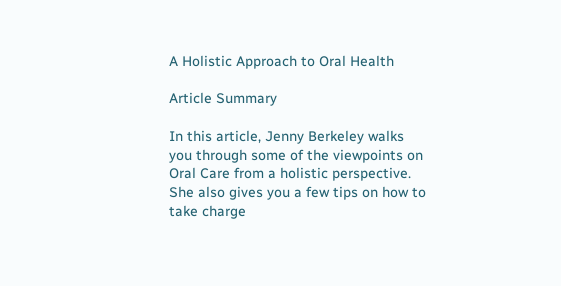A Holistic Approach to Oral Health

Article Summary

In this article, Jenny Berkeley walks you through some of the viewpoints on Oral Care from a holistic perspective. She also gives you a few tips on how to take charge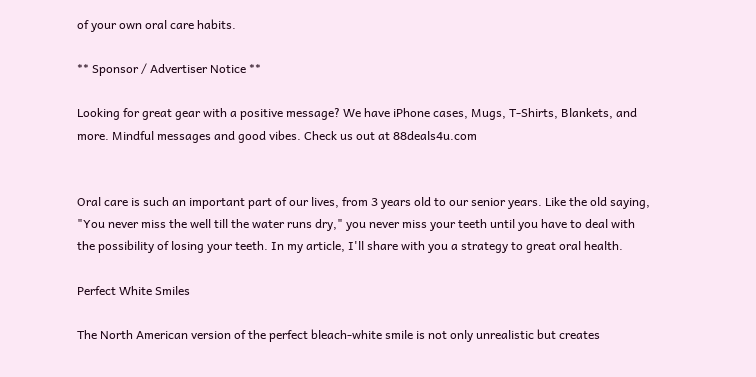of your own oral care habits.

** Sponsor / Advertiser Notice **

Looking for great gear with a positive message? We have iPhone cases, Mugs, T-Shirts, Blankets, and more. Mindful messages and good vibes. Check us out at 88deals4u.com


Oral care is such an important part of our lives, from 3 years old to our senior years. Like the old saying, "You never miss the well till the water runs dry," you never miss your teeth until you have to deal with the possibility of losing your teeth. In my article, I'll share with you a strategy to great oral health.

Perfect White Smiles

The North American version of the perfect bleach-white smile is not only unrealistic but creates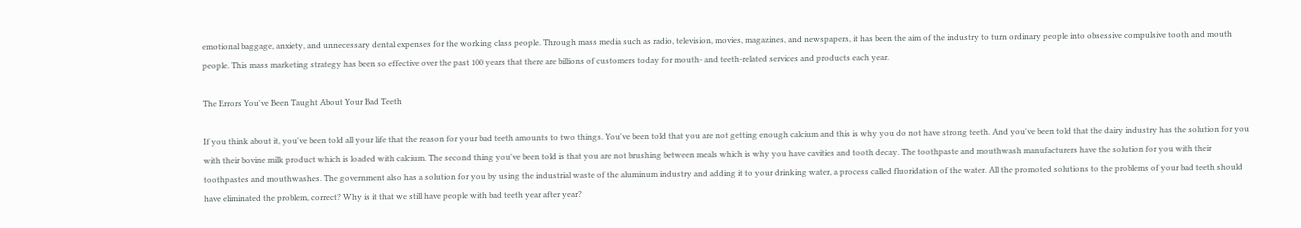emotional baggage, anxiety, and unnecessary dental expenses for the working class people. Through mass media such as radio, television, movies, magazines, and newspapers, it has been the aim of the industry to turn ordinary people into obsessive compulsive tooth and mouth people. This mass marketing strategy has been so effective over the past 100 years that there are billions of customers today for mouth- and teeth-related services and products each year.

The Errors You've Been Taught About Your Bad Teeth

If you think about it, you've been told all your life that the reason for your bad teeth amounts to two things. You've been told that you are not getting enough calcium and this is why you do not have strong teeth. And you've been told that the dairy industry has the solution for you with their bovine milk product which is loaded with calcium. The second thing you've been told is that you are not brushing between meals which is why you have cavities and tooth decay. The toothpaste and mouthwash manufacturers have the solution for you with their toothpastes and mouthwashes. The government also has a solution for you by using the industrial waste of the aluminum industry and adding it to your drinking water, a process called fluoridation of the water. All the promoted solutions to the problems of your bad teeth should have eliminated the problem, correct? Why is it that we still have people with bad teeth year after year?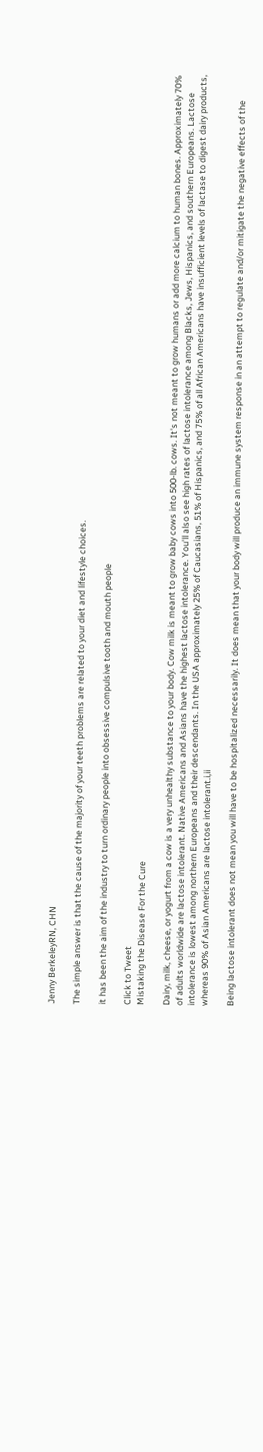Jenny BerkeleyRN, CHN

The simple answer is that the cause of the majority of your teeth problems are related to your diet and lifestyle choices.

it has been the aim of the industry to turn ordinary people into obsessive compulsive tooth and mouth people

Click to Tweet
Mistaking the Disease For the Cure

Dairy, milk, cheese, or yogurt from a cow is a very unhealthy substance to your body. Cow milk is meant to grow baby cows into 500-lb. cows. It's not meant to grow humans or add more calcium to human bones. Approximately 70% of adults worldwide are lactose intolerant. Native Americans and Asians have the highest lactose intolerance. You'll also see high rates of lactose intolerance among Blacks, Jews, Hispanics, and southern Europeans. Lactose intolerance is lowest among northern Europeans and their descendants. In the USA approximately 25% of Caucasians, 51% of Hispanics, and 75% of all African Americans have insufficient levels of lactase to digest dairy products, whereas 90% of Asian Americans are lactose intolerant.i,ii

Being lactose intolerant does not mean you will have to be hospitalized necessarily. It does mean that your body will produce an immune system response in an attempt to regulate and/or mitigate the negative effects of the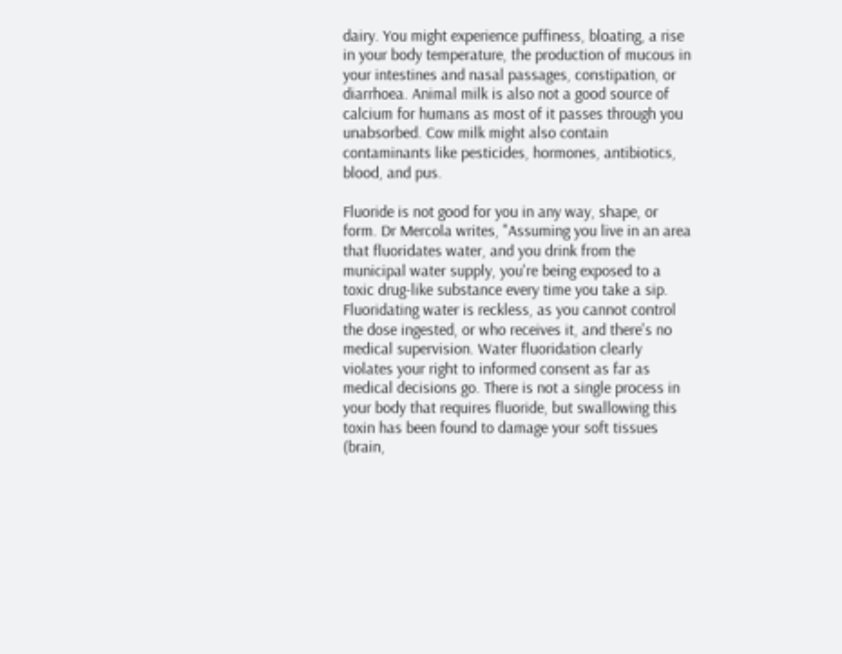dairy. You might experience puffiness, bloating, a rise in your body temperature, the production of mucous in your intestines and nasal passages, constipation, or diarrhoea. Animal milk is also not a good source of calcium for humans as most of it passes through you unabsorbed. Cow milk might also contain contaminants like pesticides, hormones, antibiotics, blood, and pus.

Fluoride is not good for you in any way, shape, or form. Dr Mercola writes, "Assuming you live in an area that fluoridates water, and you drink from the municipal water supply, you're being exposed to a toxic drug-like substance every time you take a sip. Fluoridating water is reckless, as you cannot control the dose ingested, or who receives it, and there's no medical supervision. Water fluoridation clearly violates your right to informed consent as far as medical decisions go. There is not a single process in your body that requires fluoride, but swallowing this toxin has been found to damage your soft tissues (brain,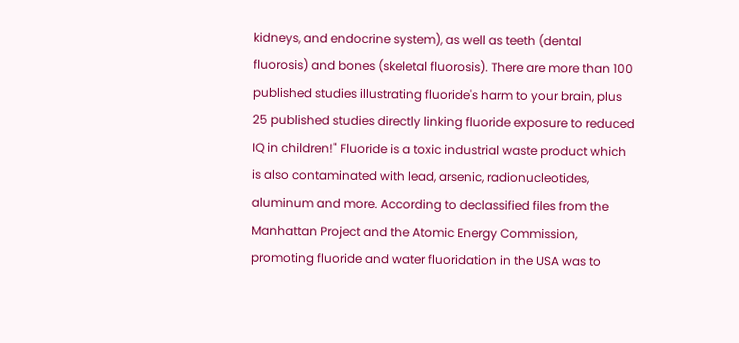kidneys, and endocrine system), as well as teeth (dental fluorosis) and bones (skeletal fluorosis). There are more than 100 published studies illustrating fluoride's harm to your brain, plus 25 published studies directly linking fluoride exposure to reduced IQ in children!" Fluoride is a toxic industrial waste product which is also contaminated with lead, arsenic, radionucleotides, aluminum and more. According to declassified files from the Manhattan Project and the Atomic Energy Commission, promoting fluoride and water fluoridation in the USA was to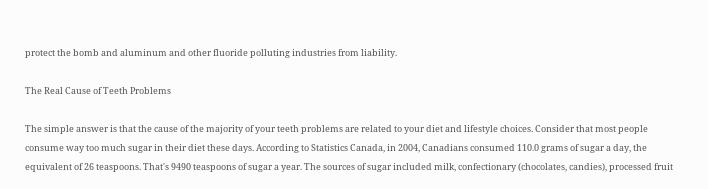protect the bomb and aluminum and other fluoride polluting industries from liability.

The Real Cause of Teeth Problems

The simple answer is that the cause of the majority of your teeth problems are related to your diet and lifestyle choices. Consider that most people consume way too much sugar in their diet these days. According to Statistics Canada, in 2004, Canadians consumed 110.0 grams of sugar a day, the equivalent of 26 teaspoons. That's 9490 teaspoons of sugar a year. The sources of sugar included milk, confectionary (chocolates, candies), processed fruit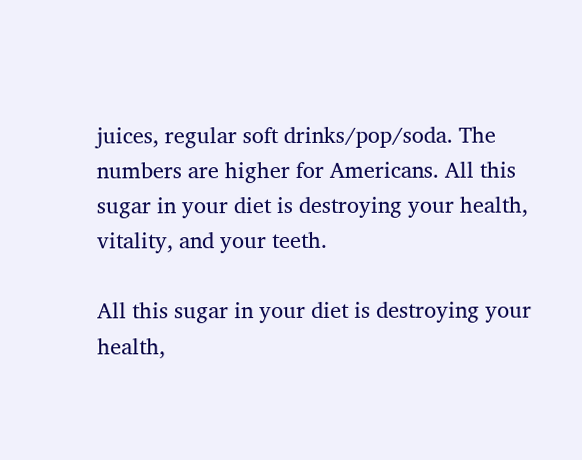juices, regular soft drinks/pop/soda. The numbers are higher for Americans. All this sugar in your diet is destroying your health, vitality, and your teeth.

All this sugar in your diet is destroying your health,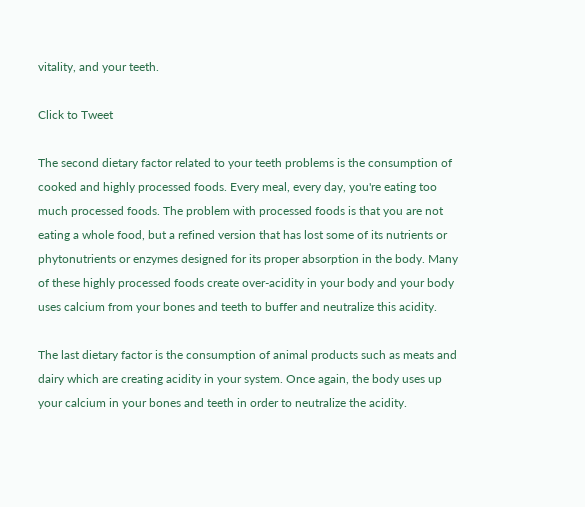vitality, and your teeth.

Click to Tweet

The second dietary factor related to your teeth problems is the consumption of cooked and highly processed foods. Every meal, every day, you're eating too much processed foods. The problem with processed foods is that you are not eating a whole food, but a refined version that has lost some of its nutrients or phytonutrients or enzymes designed for its proper absorption in the body. Many of these highly processed foods create over-acidity in your body and your body uses calcium from your bones and teeth to buffer and neutralize this acidity.

The last dietary factor is the consumption of animal products such as meats and dairy which are creating acidity in your system. Once again, the body uses up your calcium in your bones and teeth in order to neutralize the acidity.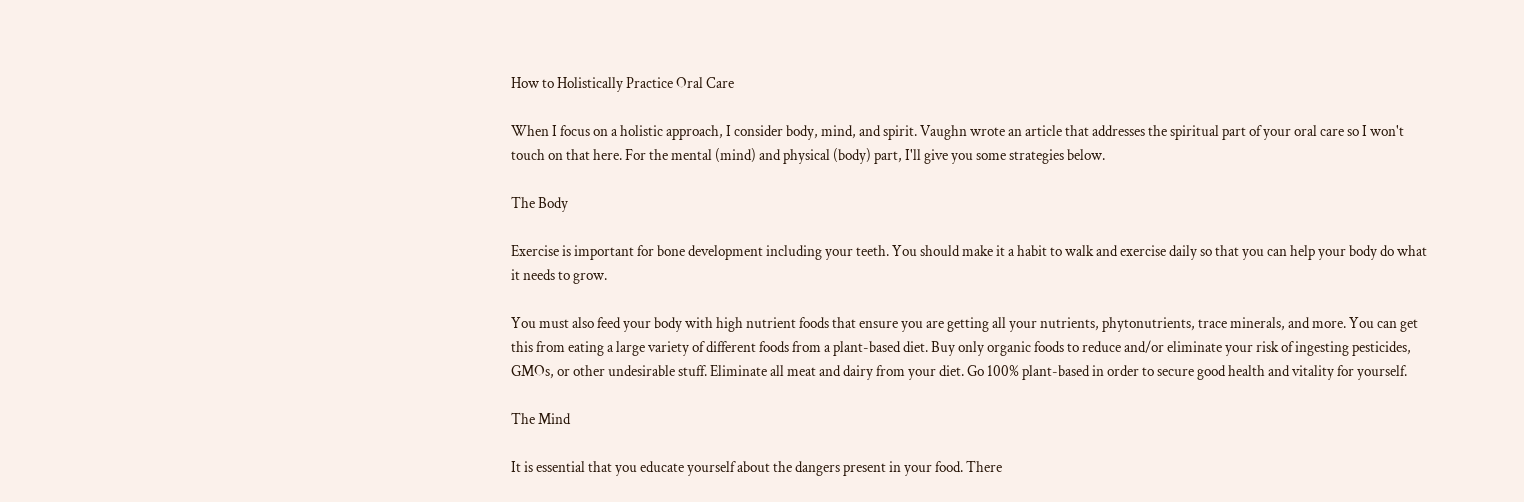How to Holistically Practice Oral Care

When I focus on a holistic approach, I consider body, mind, and spirit. Vaughn wrote an article that addresses the spiritual part of your oral care so I won't touch on that here. For the mental (mind) and physical (body) part, I'll give you some strategies below.

The Body

Exercise is important for bone development including your teeth. You should make it a habit to walk and exercise daily so that you can help your body do what it needs to grow.

You must also feed your body with high nutrient foods that ensure you are getting all your nutrients, phytonutrients, trace minerals, and more. You can get this from eating a large variety of different foods from a plant-based diet. Buy only organic foods to reduce and/or eliminate your risk of ingesting pesticides, GMOs, or other undesirable stuff. Eliminate all meat and dairy from your diet. Go 100% plant-based in order to secure good health and vitality for yourself.

The Mind

It is essential that you educate yourself about the dangers present in your food. There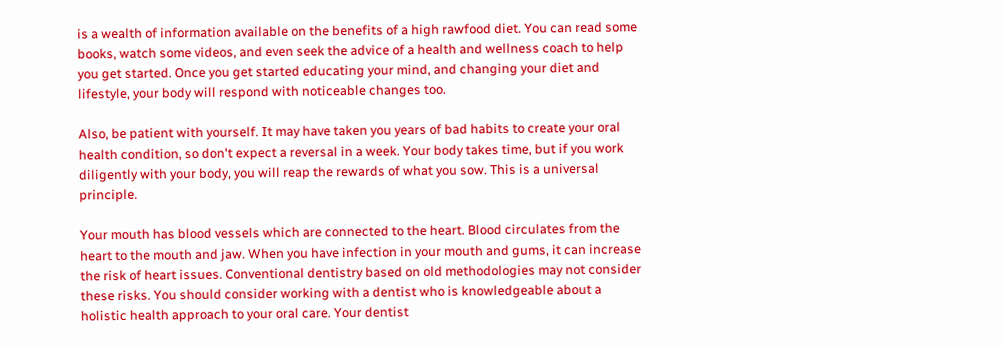is a wealth of information available on the benefits of a high rawfood diet. You can read some books, watch some videos, and even seek the advice of a health and wellness coach to help you get started. Once you get started educating your mind, and changing your diet and lifestyle, your body will respond with noticeable changes too.

Also, be patient with yourself. It may have taken you years of bad habits to create your oral health condition, so don't expect a reversal in a week. Your body takes time, but if you work diligently with your body, you will reap the rewards of what you sow. This is a universal principle.

Your mouth has blood vessels which are connected to the heart. Blood circulates from the heart to the mouth and jaw. When you have infection in your mouth and gums, it can increase the risk of heart issues. Conventional dentistry based on old methodologies may not consider these risks. You should consider working with a dentist who is knowledgeable about a holistic health approach to your oral care. Your dentist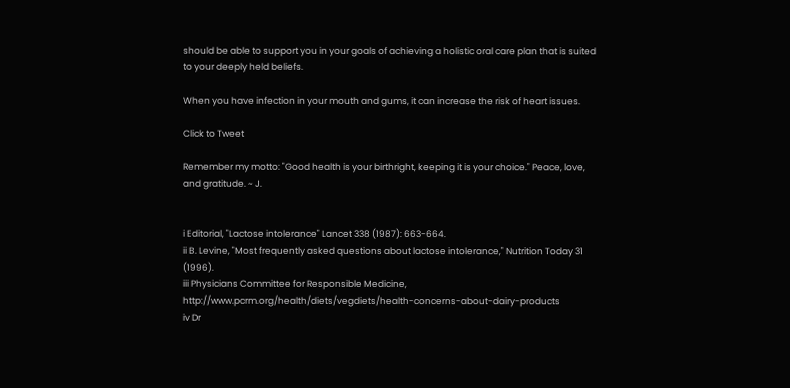should be able to support you in your goals of achieving a holistic oral care plan that is suited to your deeply held beliefs.

When you have infection in your mouth and gums, it can increase the risk of heart issues.

Click to Tweet

Remember my motto: "Good health is your birthright, keeping it is your choice." Peace, love, and gratitude. ~ J.


i Editorial, "Lactose intolerance" Lancet 338 (1987): 663-664.
ii B. Levine, "Most frequently asked questions about lactose intolerance," Nutrition Today 31 (1996).
iii Physicians Committee for Responsible Medicine, http://www.pcrm.org/health/diets/vegdiets/health-concerns-about-dairy-products
iv Dr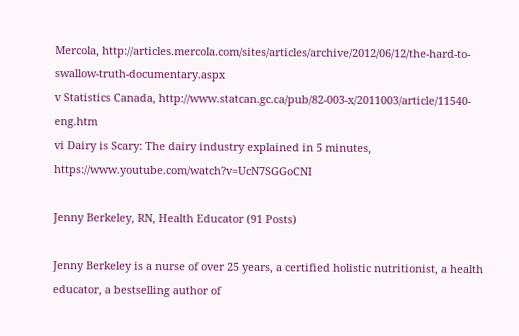Mercola, http://articles.mercola.com/sites/articles/archive/2012/06/12/the-hard-to-swallow-truth-documentary.aspx
v Statistics Canada, http://www.statcan.gc.ca/pub/82-003-x/2011003/article/11540-eng.htm
vi Dairy is Scary: The dairy industry explained in 5 minutes, https://www.youtube.com/watch?v=UcN7SGGoCNI

Jenny Berkeley, RN, Health Educator (91 Posts)

Jenny Berkeley is a nurse of over 25 years, a certified holistic nutritionist, a health educator, a bestselling author of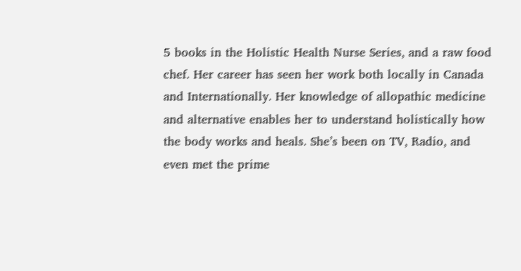5 books in the Holistic Health Nurse Series, and a raw food chef. Her career has seen her work both locally in Canada and Internationally. Her knowledge of allopathic medicine and alternative enables her to understand holistically how the body works and heals. She’s been on TV, Radio, and even met the prime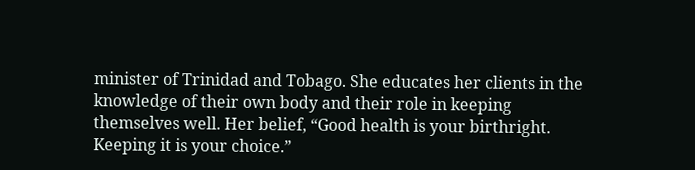minister of Trinidad and Tobago. She educates her clients in the knowledge of their own body and their role in keeping themselves well. Her belief, “Good health is your birthright. Keeping it is your choice.”